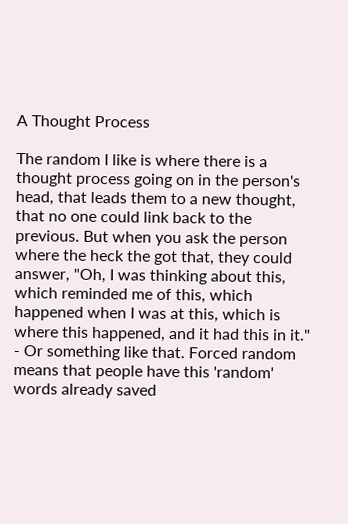A Thought Process

The random I like is where there is a thought process going on in the person's head, that leads them to a new thought, that no one could link back to the previous. But when you ask the person where the heck the got that, they could answer, "Oh, I was thinking about this, which reminded me of this, which happened when I was at this, which is where this happened, and it had this in it." - Or something like that. Forced random means that people have this 'random' words already saved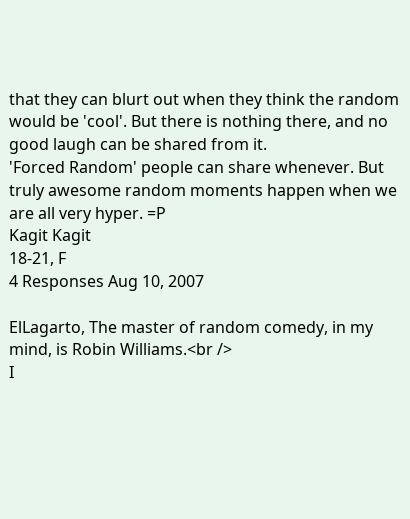that they can blurt out when they think the random would be 'cool'. But there is nothing there, and no good laugh can be shared from it.
'Forced Random' people can share whenever. But truly awesome random moments happen when we are all very hyper. =P
Kagit Kagit
18-21, F
4 Responses Aug 10, 2007

ElLagarto, The master of random comedy, in my mind, is Robin Williams.<br />
I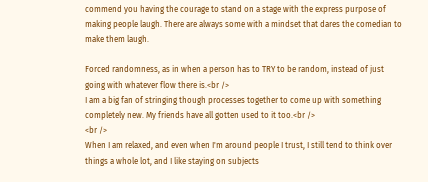commend you having the courage to stand on a stage with the express purpose of making people laugh. There are always some with a mindset that dares the comedian to make them laugh.

Forced randomness, as in when a person has to TRY to be random, instead of just going with whatever flow there is.<br />
I am a big fan of stringing though processes together to come up with something completely new. My friends have all gotten used to it too.<br />
<br />
When I am relaxed, and even when I'm around people I trust, I still tend to think over things a whole lot, and I like staying on subjects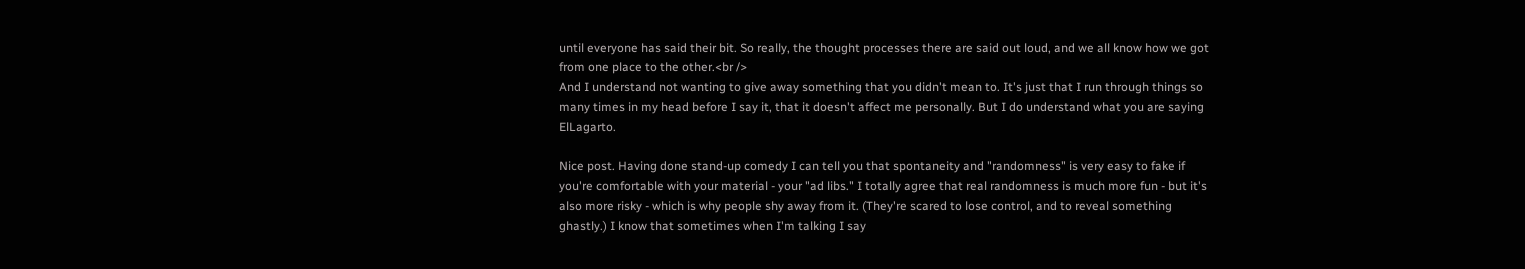until everyone has said their bit. So really, the thought processes there are said out loud, and we all know how we got from one place to the other.<br />
And I understand not wanting to give away something that you didn't mean to. It's just that I run through things so many times in my head before I say it, that it doesn't affect me personally. But I do understand what you are saying ElLagarto.

Nice post. Having done stand-up comedy I can tell you that spontaneity and "randomness" is very easy to fake if you're comfortable with your material - your "ad libs." I totally agree that real randomness is much more fun - but it's also more risky - which is why people shy away from it. (They're scared to lose control, and to reveal something ghastly.) I know that sometimes when I'm talking I say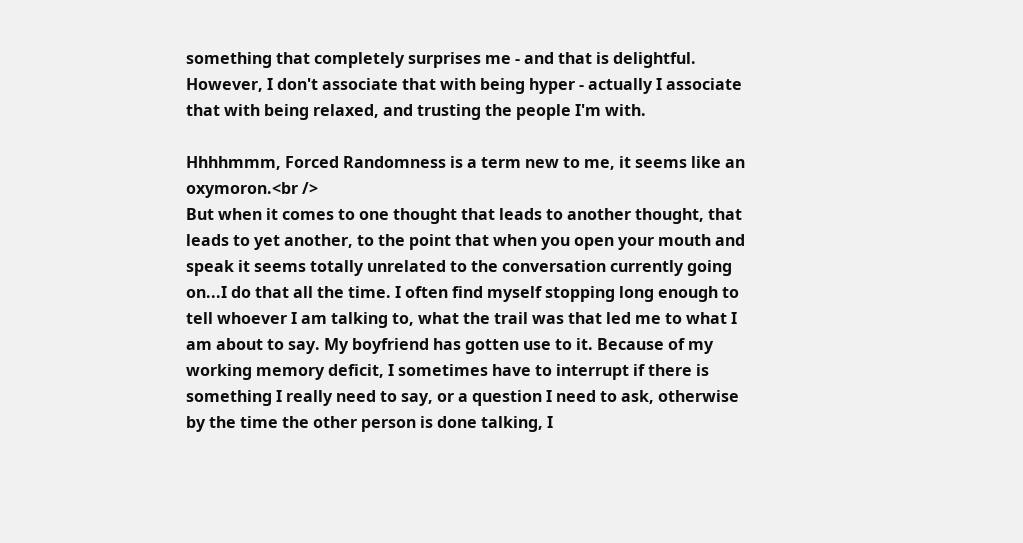something that completely surprises me - and that is delightful. However, I don't associate that with being hyper - actually I associate that with being relaxed, and trusting the people I'm with.

Hhhhmmm, Forced Randomness is a term new to me, it seems like an oxymoron.<br />
But when it comes to one thought that leads to another thought, that leads to yet another, to the point that when you open your mouth and speak it seems totally unrelated to the conversation currently going on...I do that all the time. I often find myself stopping long enough to tell whoever I am talking to, what the trail was that led me to what I am about to say. My boyfriend has gotten use to it. Because of my working memory deficit, I sometimes have to interrupt if there is something I really need to say, or a question I need to ask, otherwise by the time the other person is done talking, I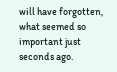will have forgotten, what seemed so important just seconds ago.